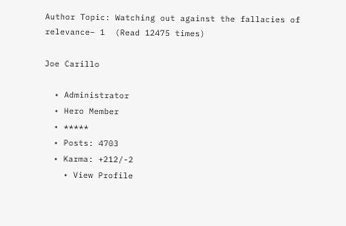Author Topic: Watching out against the fallacies of relevance– 1  (Read 12475 times)

Joe Carillo

  • Administrator
  • Hero Member
  • *****
  • Posts: 4703
  • Karma: +212/-2
    • View Profile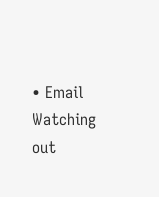• Email
Watching out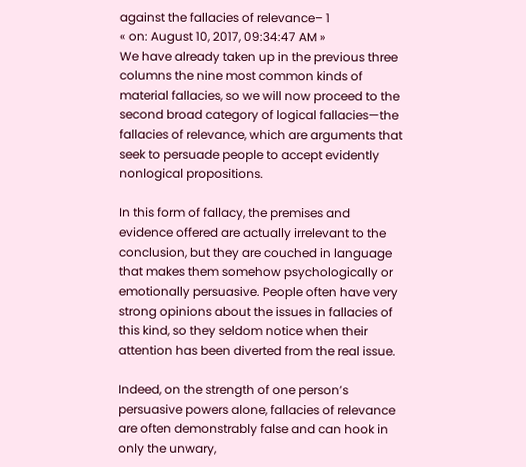against the fallacies of relevance– 1
« on: August 10, 2017, 09:34:47 AM »
We have already taken up in the previous three columns the nine most common kinds of material fallacies, so we will now proceed to the second broad category of logical fallacies—the fallacies of relevance, which are arguments that seek to persuade people to accept evidently nonlogical propositions.

In this form of fallacy, the premises and evidence offered are actually irrelevant to the conclusion, but they are couched in language that makes them somehow psychologically or emotionally persuasive. People often have very strong opinions about the issues in fallacies of this kind, so they seldom notice when their attention has been diverted from the real issue.

Indeed, on the strength of one person’s persuasive powers alone, fallacies of relevance are often demonstrably false and can hook in only the unwary,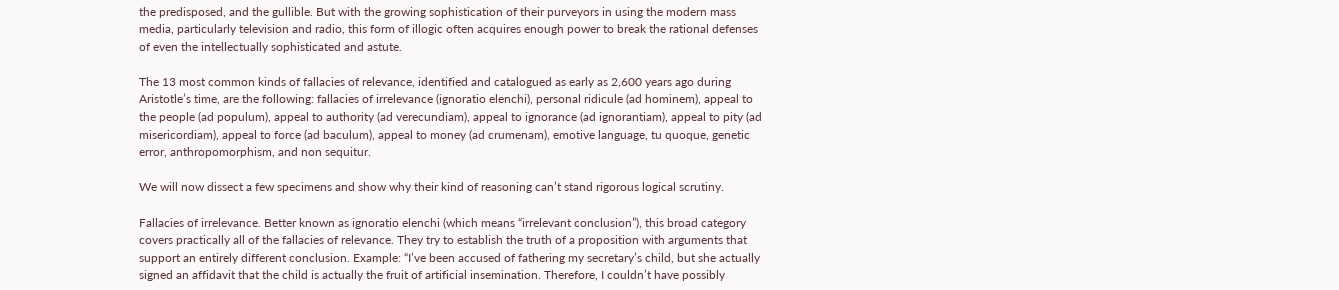the predisposed, and the gullible. But with the growing sophistication of their purveyors in using the modern mass media, particularly television and radio, this form of illogic often acquires enough power to break the rational defenses of even the intellectually sophisticated and astute.

The 13 most common kinds of fallacies of relevance, identified and catalogued as early as 2,600 years ago during Aristotle’s time, are the following: fallacies of irrelevance (ignoratio elenchi), personal ridicule (ad hominem), appeal to the people (ad populum), appeal to authority (ad verecundiam), appeal to ignorance (ad ignorantiam), appeal to pity (ad misericordiam), appeal to force (ad baculum), appeal to money (ad crumenam), emotive language, tu quoque, genetic error, anthropomorphism, and non sequitur.

We will now dissect a few specimens and show why their kind of reasoning can’t stand rigorous logical scrutiny.

Fallacies of irrelevance. Better known as ignoratio elenchi (which means “irrelevant conclusion”), this broad category covers practically all of the fallacies of relevance. They try to establish the truth of a proposition with arguments that support an entirely different conclusion. Example: “I’ve been accused of fathering my secretary’s child, but she actually signed an affidavit that the child is actually the fruit of artificial insemination. Therefore, I couldn’t have possibly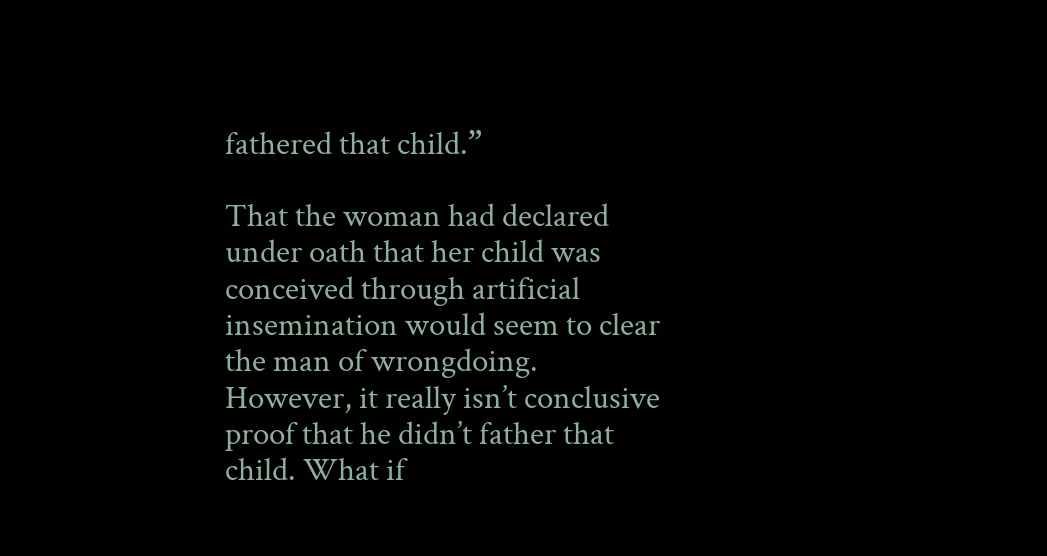fathered that child.”

That the woman had declared under oath that her child was conceived through artificial insemination would seem to clear the man of wrongdoing. However, it really isn’t conclusive proof that he didn’t father that child. What if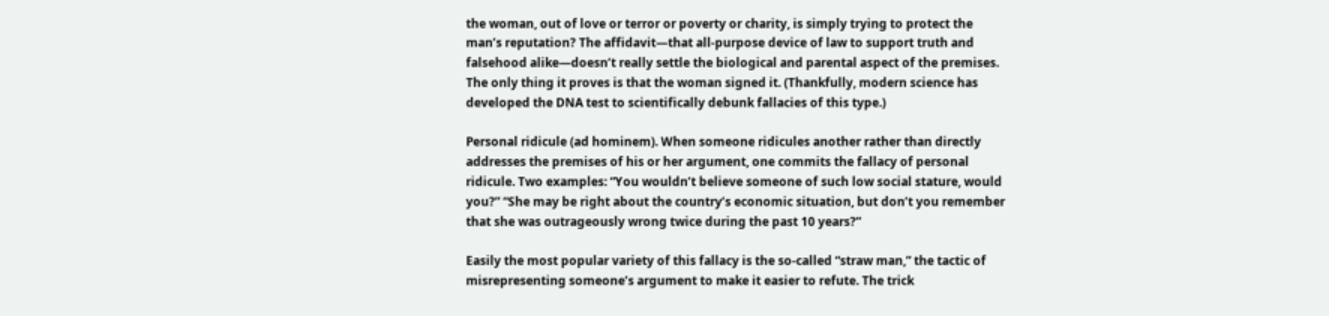the woman, out of love or terror or poverty or charity, is simply trying to protect the man’s reputation? The affidavit—that all-purpose device of law to support truth and falsehood alike—doesn’t really settle the biological and parental aspect of the premises. The only thing it proves is that the woman signed it. (Thankfully, modern science has developed the DNA test to scientifically debunk fallacies of this type.)

Personal ridicule (ad hominem). When someone ridicules another rather than directly addresses the premises of his or her argument, one commits the fallacy of personal ridicule. Two examples: “You wouldn’t believe someone of such low social stature, would you?” “She may be right about the country’s economic situation, but don’t you remember that she was outrageously wrong twice during the past 10 years?”

Easily the most popular variety of this fallacy is the so-called “straw man,” the tactic of misrepresenting someone’s argument to make it easier to refute. The trick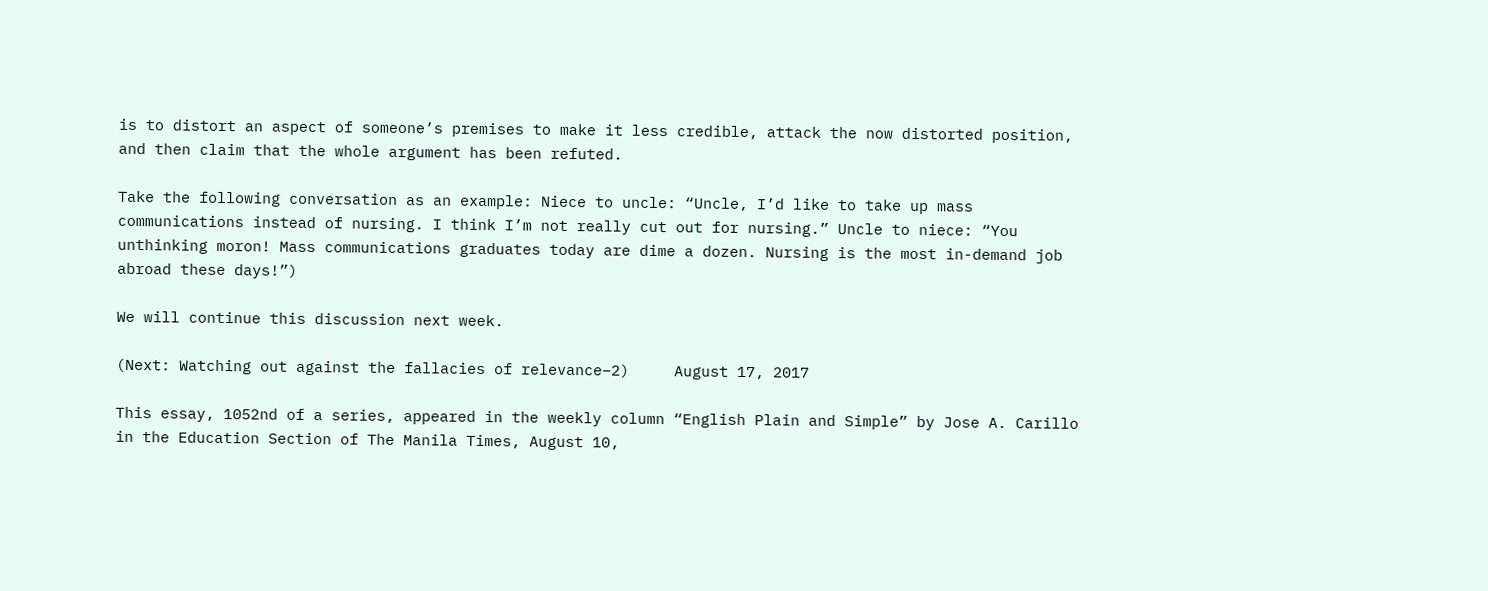is to distort an aspect of someone’s premises to make it less credible, attack the now distorted position, and then claim that the whole argument has been refuted.

Take the following conversation as an example: Niece to uncle: “Uncle, I’d like to take up mass communications instead of nursing. I think I’m not really cut out for nursing.” Uncle to niece: “You unthinking moron! Mass communications graduates today are dime a dozen. Nursing is the most in-demand job abroad these days!”)

We will continue this discussion next week.

(Next: Watching out against the fallacies of relevance–2)     August 17, 2017

This essay, 1052nd of a series, appeared in the weekly column “English Plain and Simple” by Jose A. Carillo in the Education Section of The Manila Times, August 10,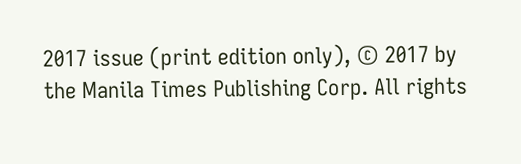2017 issue (print edition only), © 2017 by the Manila Times Publishing Corp. All rights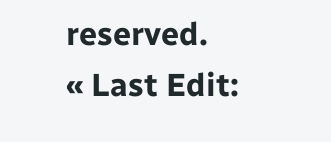reserved.
« Last Edit: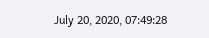July 20, 2020, 07:49:28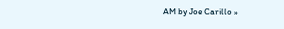AM by Joe Carillo »